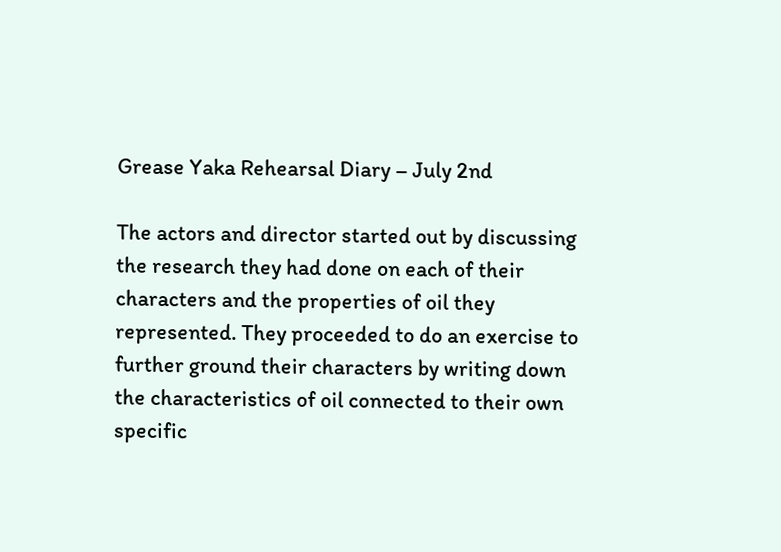Grease Yaka Rehearsal Diary – July 2nd

The actors and director started out by discussing the research they had done on each of their characters and the properties of oil they represented. They proceeded to do an exercise to further ground their characters by writing down the characteristics of oil connected to their own specific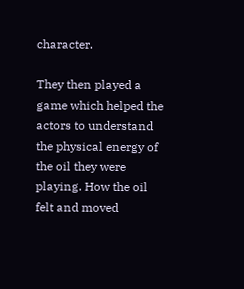character.

They then played a game which helped the actors to understand the physical energy of the oil they were playing. How the oil felt and moved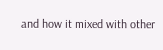and how it mixed with other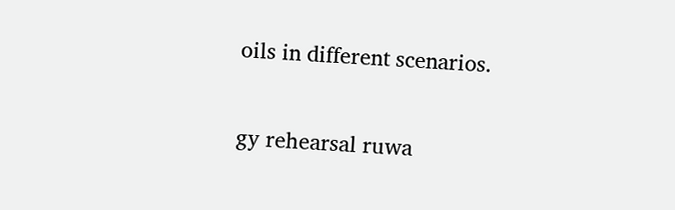oils in different scenarios.

gy rehearsal ruwa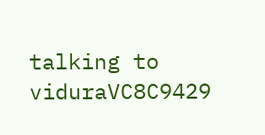talking to viduraVC8C9429